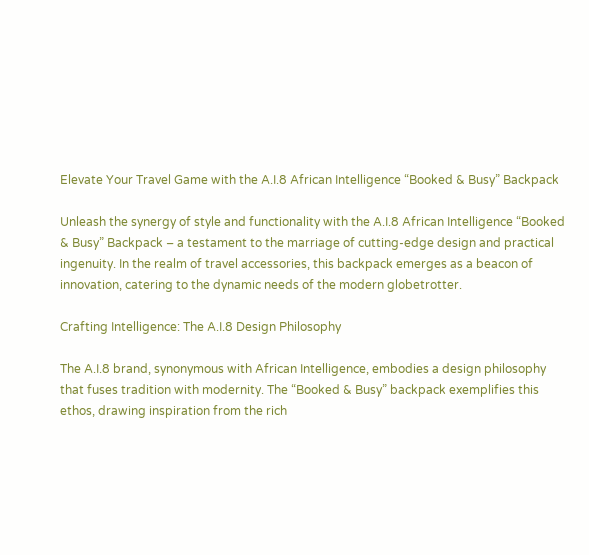Elevate Your Travel Game with the A.I.8 African Intelligence “Booked & Busy” Backpack

Unleash the synergy of style and functionality with the A.I.8 African Intelligence “Booked & Busy” Backpack – a testament to the marriage of cutting-edge design and practical ingenuity. In the realm of travel accessories, this backpack emerges as a beacon of innovation, catering to the dynamic needs of the modern globetrotter.

Crafting Intelligence: The A.I.8 Design Philosophy

The A.I.8 brand, synonymous with African Intelligence, embodies a design philosophy that fuses tradition with modernity. The “Booked & Busy” backpack exemplifies this ethos, drawing inspiration from the rich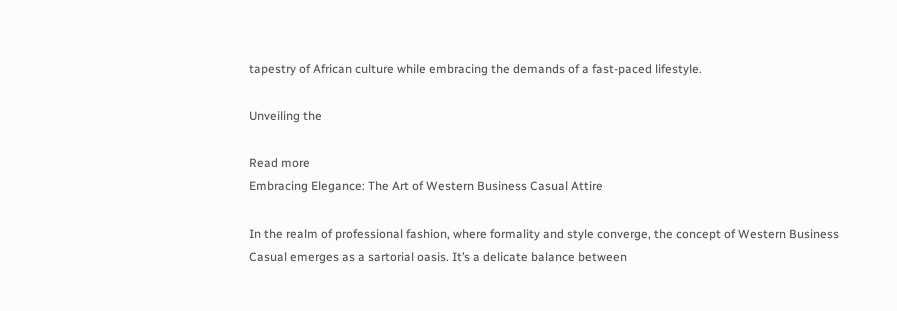tapestry of African culture while embracing the demands of a fast-paced lifestyle.

Unveiling the

Read more
Embracing Elegance: The Art of Western Business Casual Attire

In the realm of professional fashion, where formality and style converge, the concept of Western Business Casual emerges as a sartorial oasis. It’s a delicate balance between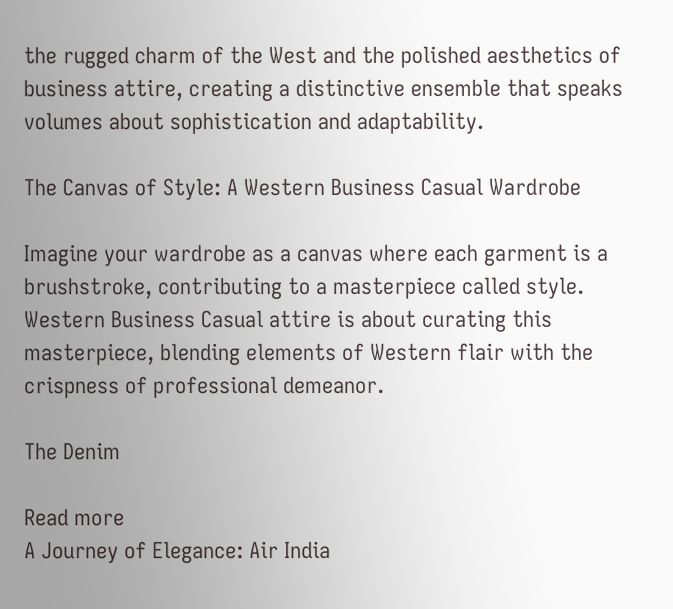the rugged charm of the West and the polished aesthetics of business attire, creating a distinctive ensemble that speaks volumes about sophistication and adaptability.

The Canvas of Style: A Western Business Casual Wardrobe

Imagine your wardrobe as a canvas where each garment is a brushstroke, contributing to a masterpiece called style. Western Business Casual attire is about curating this masterpiece, blending elements of Western flair with the crispness of professional demeanor.

The Denim

Read more
A Journey of Elegance: Air India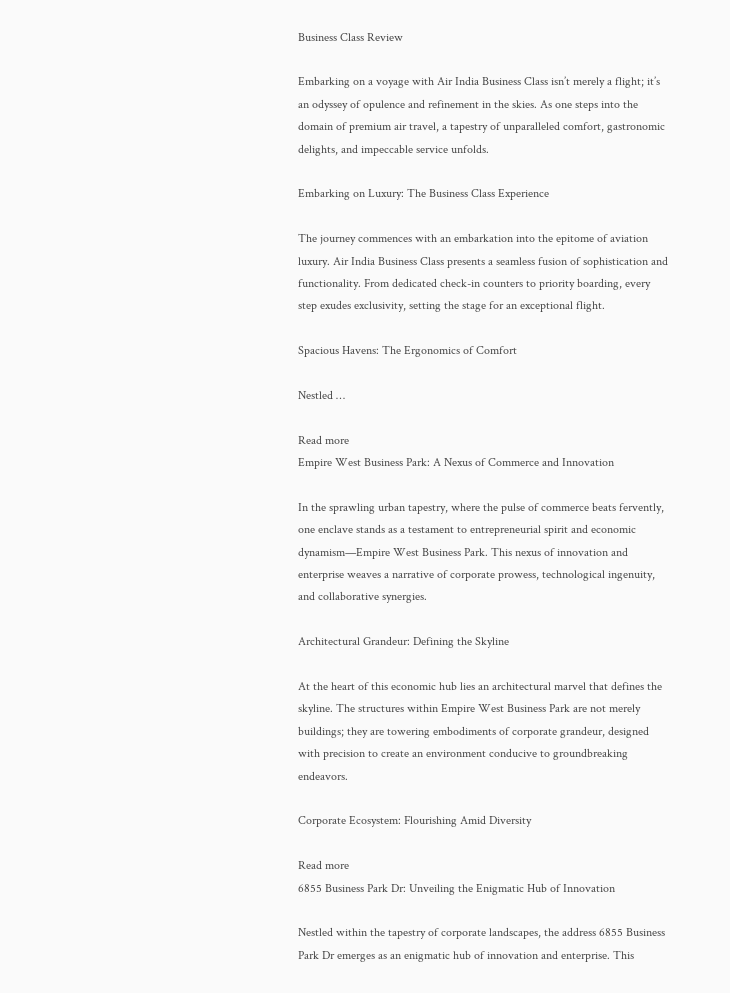Business Class Review

Embarking on a voyage with Air India Business Class isn’t merely a flight; it’s an odyssey of opulence and refinement in the skies. As one steps into the domain of premium air travel, a tapestry of unparalleled comfort, gastronomic delights, and impeccable service unfolds.

Embarking on Luxury: The Business Class Experience

The journey commences with an embarkation into the epitome of aviation luxury. Air India Business Class presents a seamless fusion of sophistication and functionality. From dedicated check-in counters to priority boarding, every step exudes exclusivity, setting the stage for an exceptional flight.

Spacious Havens: The Ergonomics of Comfort

Nestled …

Read more
Empire West Business Park: A Nexus of Commerce and Innovation

In the sprawling urban tapestry, where the pulse of commerce beats fervently, one enclave stands as a testament to entrepreneurial spirit and economic dynamism—Empire West Business Park. This nexus of innovation and enterprise weaves a narrative of corporate prowess, technological ingenuity, and collaborative synergies.

Architectural Grandeur: Defining the Skyline

At the heart of this economic hub lies an architectural marvel that defines the skyline. The structures within Empire West Business Park are not merely buildings; they are towering embodiments of corporate grandeur, designed with precision to create an environment conducive to groundbreaking endeavors.

Corporate Ecosystem: Flourishing Amid Diversity

Read more
6855 Business Park Dr: Unveiling the Enigmatic Hub of Innovation

Nestled within the tapestry of corporate landscapes, the address 6855 Business Park Dr emerges as an enigmatic hub of innovation and enterprise. This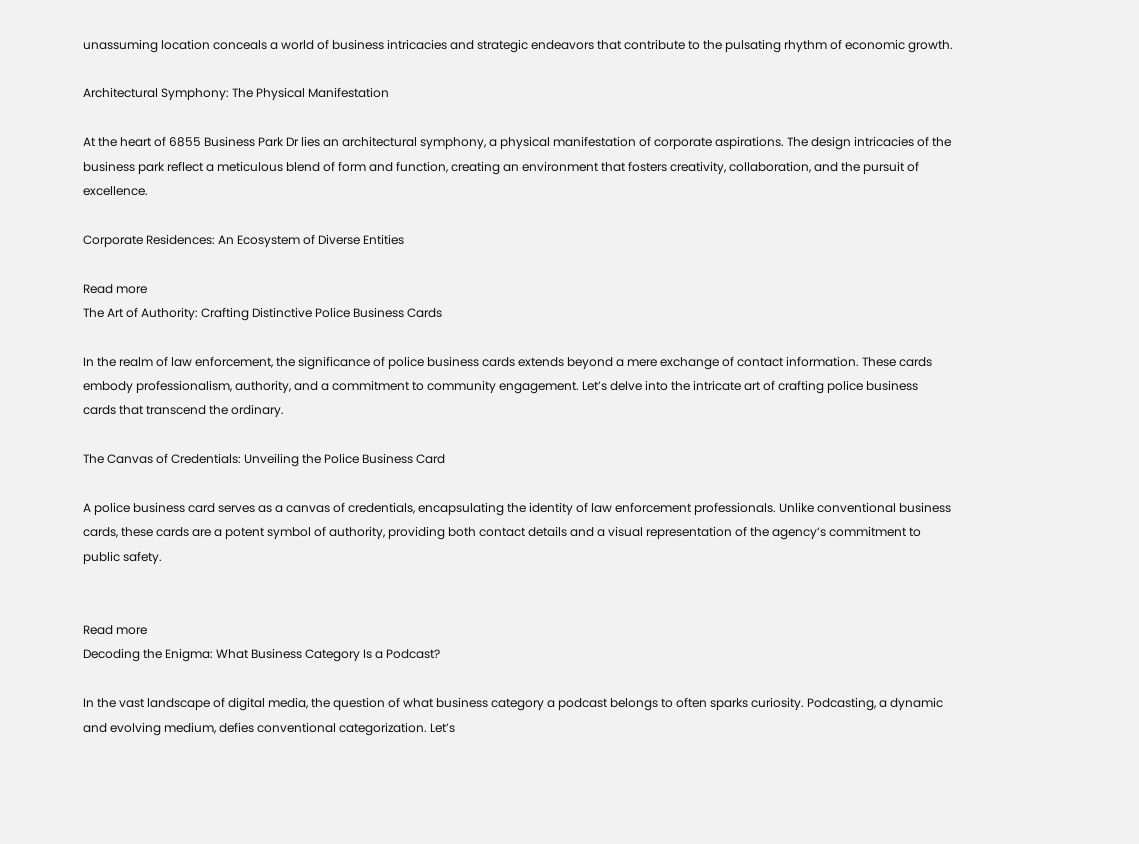unassuming location conceals a world of business intricacies and strategic endeavors that contribute to the pulsating rhythm of economic growth.

Architectural Symphony: The Physical Manifestation

At the heart of 6855 Business Park Dr lies an architectural symphony, a physical manifestation of corporate aspirations. The design intricacies of the business park reflect a meticulous blend of form and function, creating an environment that fosters creativity, collaboration, and the pursuit of excellence.

Corporate Residences: An Ecosystem of Diverse Entities

Read more
The Art of Authority: Crafting Distinctive Police Business Cards

In the realm of law enforcement, the significance of police business cards extends beyond a mere exchange of contact information. These cards embody professionalism, authority, and a commitment to community engagement. Let’s delve into the intricate art of crafting police business cards that transcend the ordinary.

The Canvas of Credentials: Unveiling the Police Business Card

A police business card serves as a canvas of credentials, encapsulating the identity of law enforcement professionals. Unlike conventional business cards, these cards are a potent symbol of authority, providing both contact details and a visual representation of the agency’s commitment to public safety.


Read more
Decoding the Enigma: What Business Category Is a Podcast?

In the vast landscape of digital media, the question of what business category a podcast belongs to often sparks curiosity. Podcasting, a dynamic and evolving medium, defies conventional categorization. Let’s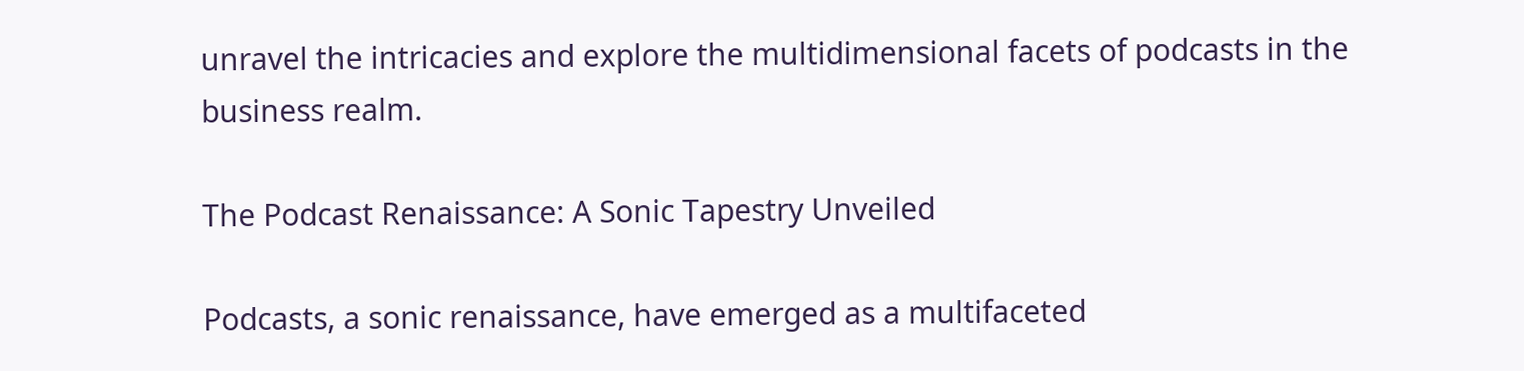unravel the intricacies and explore the multidimensional facets of podcasts in the business realm.

The Podcast Renaissance: A Sonic Tapestry Unveiled

Podcasts, a sonic renaissance, have emerged as a multifaceted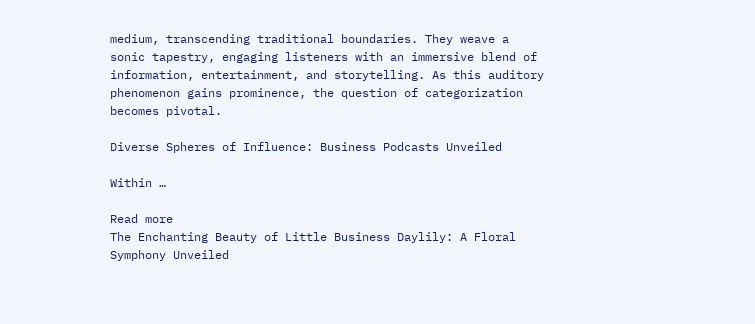medium, transcending traditional boundaries. They weave a sonic tapestry, engaging listeners with an immersive blend of information, entertainment, and storytelling. As this auditory phenomenon gains prominence, the question of categorization becomes pivotal.

Diverse Spheres of Influence: Business Podcasts Unveiled

Within …

Read more
The Enchanting Beauty of Little Business Daylily: A Floral Symphony Unveiled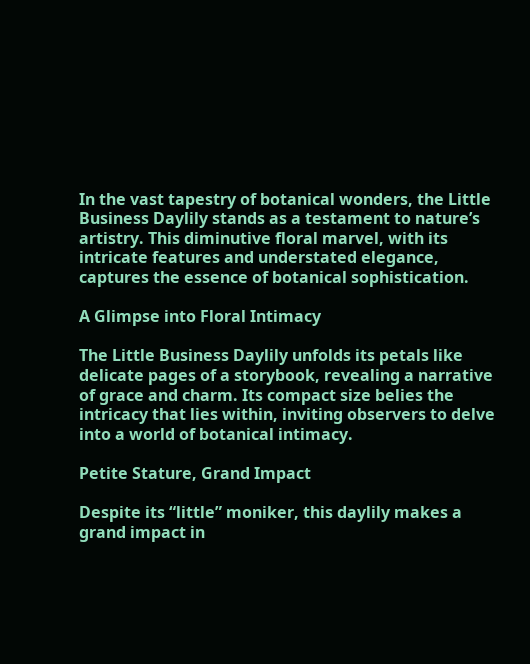In the vast tapestry of botanical wonders, the Little Business Daylily stands as a testament to nature’s artistry. This diminutive floral marvel, with its intricate features and understated elegance, captures the essence of botanical sophistication.

A Glimpse into Floral Intimacy

The Little Business Daylily unfolds its petals like delicate pages of a storybook, revealing a narrative of grace and charm. Its compact size belies the intricacy that lies within, inviting observers to delve into a world of botanical intimacy.

Petite Stature, Grand Impact

Despite its “little” moniker, this daylily makes a grand impact in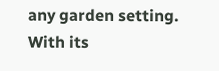any garden setting. With its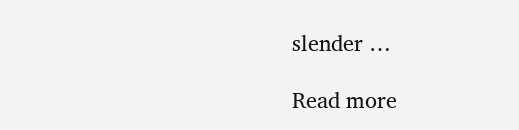slender …

Read more